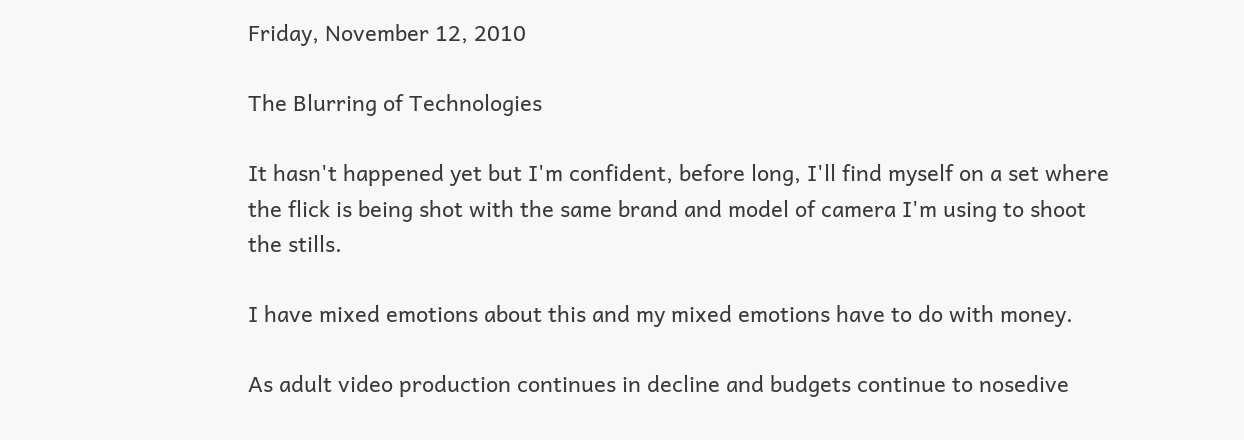Friday, November 12, 2010

The Blurring of Technologies

It hasn't happened yet but I'm confident, before long, I'll find myself on a set where the flick is being shot with the same brand and model of camera I'm using to shoot the stills.

I have mixed emotions about this and my mixed emotions have to do with money.

As adult video production continues in decline and budgets continue to nosedive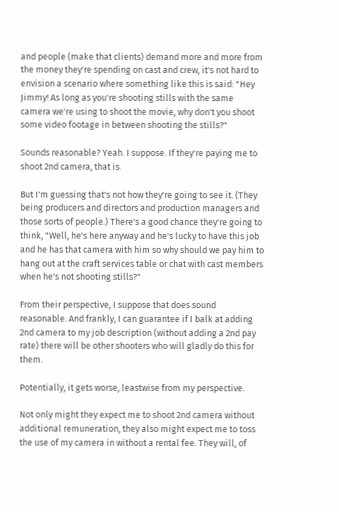and people (make that clients) demand more and more from the money they're spending on cast and crew, it's not hard to envision a scenario where something like this is said: "Hey Jimmy! As long as you're shooting stills with the same camera we're using to shoot the movie, why don't you shoot some video footage in between shooting the stills?"

Sounds reasonable? Yeah. I suppose. If they're paying me to shoot 2nd camera, that is.

But I'm guessing that's not how they're going to see it. (They being producers and directors and production managers and those sorts of people.) There's a good chance they're going to think, "Well, he's here anyway and he's lucky to have this job and he has that camera with him so why should we pay him to hang out at the craft services table or chat with cast members when he's not shooting stills?"

From their perspective, I suppose that does sound reasonable. And frankly, I can guarantee if I balk at adding 2nd camera to my job description (without adding a 2nd pay rate) there will be other shooters who will gladly do this for them.

Potentially, it gets worse, leastwise from my perspective.

Not only might they expect me to shoot 2nd camera without additional remuneration, they also might expect me to toss the use of my camera in without a rental fee. They will, of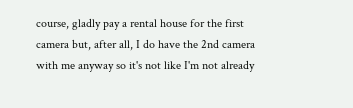course, gladly pay a rental house for the first camera but, after all, I do have the 2nd camera with me anyway so it's not like I'm not already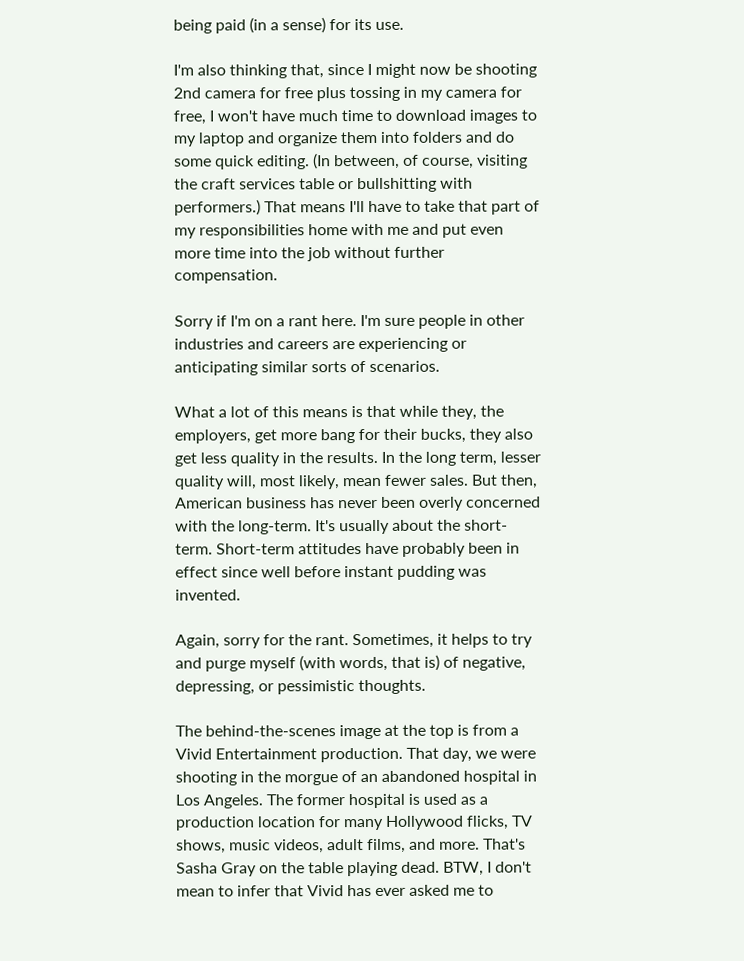being paid (in a sense) for its use.

I'm also thinking that, since I might now be shooting 2nd camera for free plus tossing in my camera for free, I won't have much time to download images to my laptop and organize them into folders and do some quick editing. (In between, of course, visiting the craft services table or bullshitting with performers.) That means I'll have to take that part of my responsibilities home with me and put even more time into the job without further compensation.

Sorry if I'm on a rant here. I'm sure people in other industries and careers are experiencing or anticipating similar sorts of scenarios.

What a lot of this means is that while they, the employers, get more bang for their bucks, they also get less quality in the results. In the long term, lesser quality will, most likely, mean fewer sales. But then, American business has never been overly concerned with the long-term. It's usually about the short-term. Short-term attitudes have probably been in effect since well before instant pudding was invented.

Again, sorry for the rant. Sometimes, it helps to try and purge myself (with words, that is) of negative, depressing, or pessimistic thoughts.

The behind-the-scenes image at the top is from a Vivid Entertainment production. That day, we were shooting in the morgue of an abandoned hospital in Los Angeles. The former hospital is used as a production location for many Hollywood flicks, TV shows, music videos, adult films, and more. That's Sasha Gray on the table playing dead. BTW, I don't mean to infer that Vivid has ever asked me to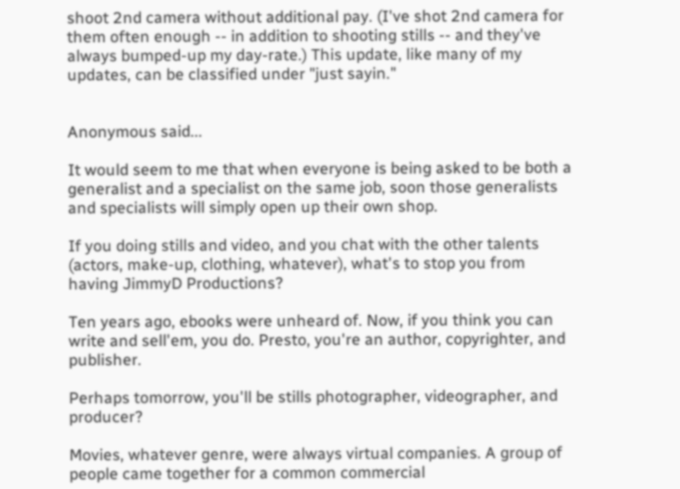shoot 2nd camera without additional pay. (I've shot 2nd camera for them often enough -- in addition to shooting stills -- and they've always bumped-up my day-rate.) This update, like many of my updates, can be classified under "just sayin."


Anonymous said...

It would seem to me that when everyone is being asked to be both a generalist and a specialist on the same job, soon those generalists and specialists will simply open up their own shop.

If you doing stills and video, and you chat with the other talents (actors, make-up, clothing, whatever), what's to stop you from having JimmyD Productions?

Ten years ago, ebooks were unheard of. Now, if you think you can write and sell'em, you do. Presto, you're an author, copyrighter, and publisher.

Perhaps tomorrow, you'll be stills photographer, videographer, and producer?

Movies, whatever genre, were always virtual companies. A group of people came together for a common commercial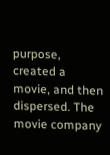purpose, created a movie, and then dispersed. The movie company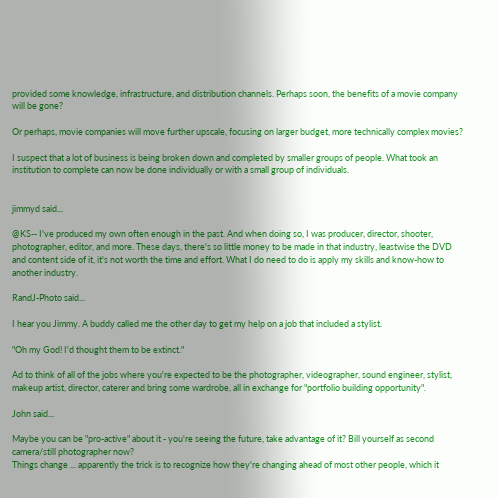provided some knowledge, infrastructure, and distribution channels. Perhaps soon, the benefits of a movie company will be gone?

Or perhaps, movie companies will move further upscale, focusing on larger budget, more technically complex movies?

I suspect that a lot of business is being broken down and completed by smaller groups of people. What took an institution to complete can now be done individually or with a small group of individuals.


jimmyd said...

@KS-- I've produced my own often enough in the past. And when doing so, I was producer, director, shooter, photographer, editor, and more. These days, there's so little money to be made in that industry, leastwise the DVD and content side of it, it's not worth the time and effort. What I do need to do is apply my skills and know-how to another industry.

RandJ-Photo said...

I hear you Jimmy. A buddy called me the other day to get my help on a job that included a stylist.

"Oh my God! I'd thought them to be extinct."

Ad to think of all of the jobs where you're expected to be the photographer, videographer, sound engineer, stylist, makeup artist, director, caterer and bring some wardrobe, all in exchange for "portfolio building opportunity".

John said...

Maybe you can be "pro-active" about it - you're seeing the future, take advantage of it? Bill yourself as second camera/still photographer now?
Things change ... apparently the trick is to recognize how they're changing ahead of most other people, which it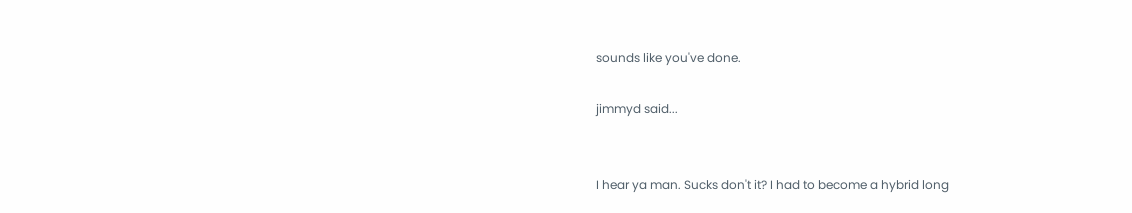sounds like you've done.

jimmyd said...


I hear ya man. Sucks don't it? I had to become a hybrid long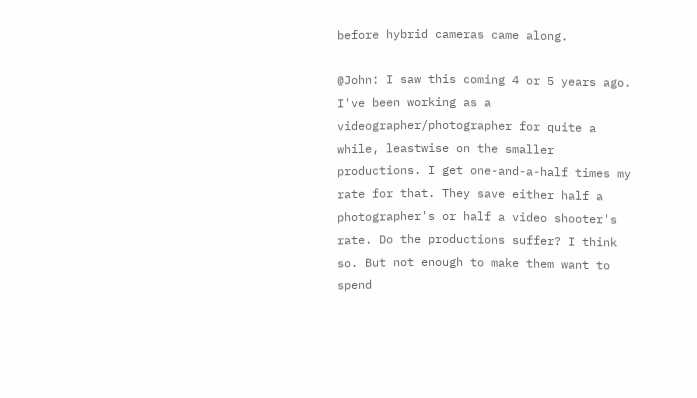before hybrid cameras came along.

@John: I saw this coming 4 or 5 years ago. I've been working as a videographer/photographer for quite a while, leastwise on the smaller productions. I get one-and-a-half times my rate for that. They save either half a photographer's or half a video shooter's rate. Do the productions suffer? I think so. But not enough to make them want to spend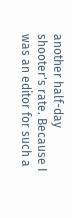another half-day shooter's rate. Because I was an editor for such a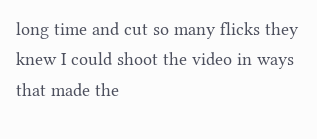long time and cut so many flicks they knew I could shoot the video in ways that made the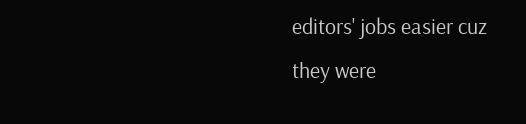editors' jobs easier cuz they were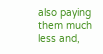also paying them much less and,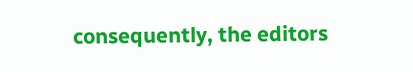consequently, the editors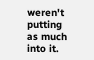weren't putting as much into it.